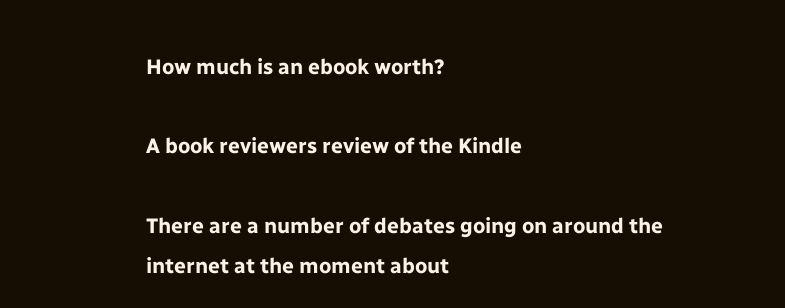How much is an ebook worth?

A book reviewers review of the Kindle

There are a number of debates going on around the internet at the moment about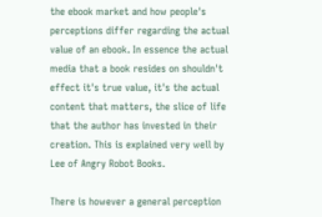the ebook market and how people's perceptions differ regarding the actual value of an ebook. In essence the actual media that a book resides on shouldn't effect it's true value, it's the actual content that matters, the slice of life that the author has invested in their creation. This is explained very well by Lee of Angry Robot Books.

There is however a general perception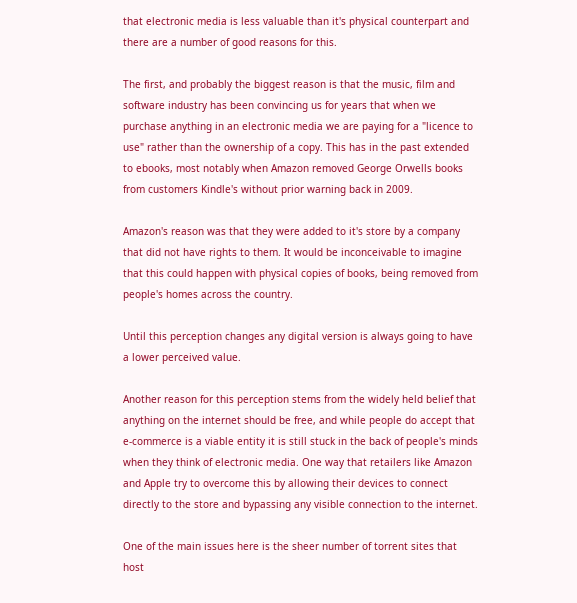that electronic media is less valuable than it's physical counterpart and there are a number of good reasons for this.

The first, and probably the biggest reason is that the music, film and software industry has been convincing us for years that when we purchase anything in an electronic media we are paying for a "licence to use" rather than the ownership of a copy. This has in the past extended to ebooks, most notably when Amazon removed George Orwells books from customers Kindle's without prior warning back in 2009.

Amazon's reason was that they were added to it's store by a company that did not have rights to them. It would be inconceivable to imagine that this could happen with physical copies of books, being removed from people's homes across the country.

Until this perception changes any digital version is always going to have a lower perceived value.

Another reason for this perception stems from the widely held belief that anything on the internet should be free, and while people do accept that e-commerce is a viable entity it is still stuck in the back of people's minds when they think of electronic media. One way that retailers like Amazon and Apple try to overcome this by allowing their devices to connect directly to the store and bypassing any visible connection to the internet.

One of the main issues here is the sheer number of torrent sites that host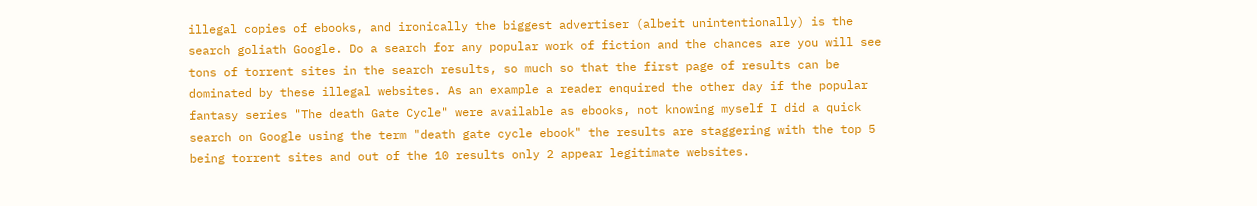illegal copies of ebooks, and ironically the biggest advertiser (albeit unintentionally) is the search goliath Google. Do a search for any popular work of fiction and the chances are you will see tons of torrent sites in the search results, so much so that the first page of results can be dominated by these illegal websites. As an example a reader enquired the other day if the popular fantasy series "The death Gate Cycle" were available as ebooks, not knowing myself I did a quick search on Google using the term "death gate cycle ebook" the results are staggering with the top 5 being torrent sites and out of the 10 results only 2 appear legitimate websites.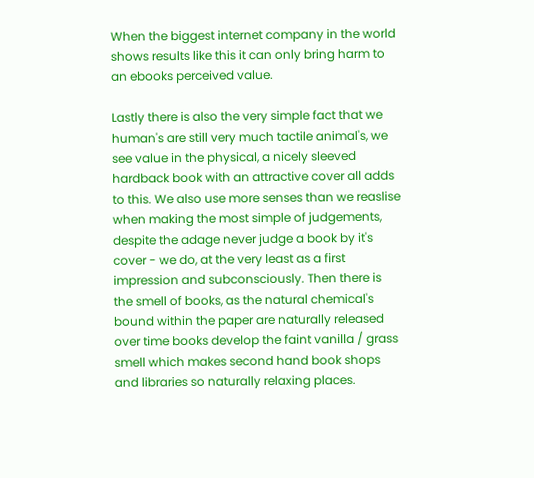When the biggest internet company in the world shows results like this it can only bring harm to an ebooks perceived value.

Lastly there is also the very simple fact that we human's are still very much tactile animal's, we see value in the physical, a nicely sleeved hardback book with an attractive cover all adds to this. We also use more senses than we reaslise when making the most simple of judgements, despite the adage never judge a book by it's cover - we do, at the very least as a first impression and subconsciously. Then there is the smell of books, as the natural chemical's bound within the paper are naturally released over time books develop the faint vanilla / grass smell which makes second hand book shops and libraries so naturally relaxing places.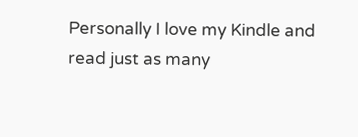Personally I love my Kindle and read just as many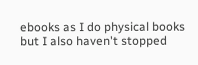ebooks as I do physical books but I also haven't stopped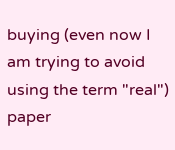buying (even now I am trying to avoid using the term "real") paper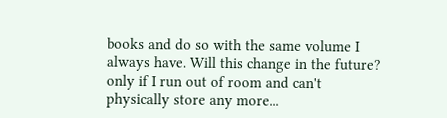books and do so with the same volume I always have. Will this change in the future? only if I run out of room and can't physically store any more...